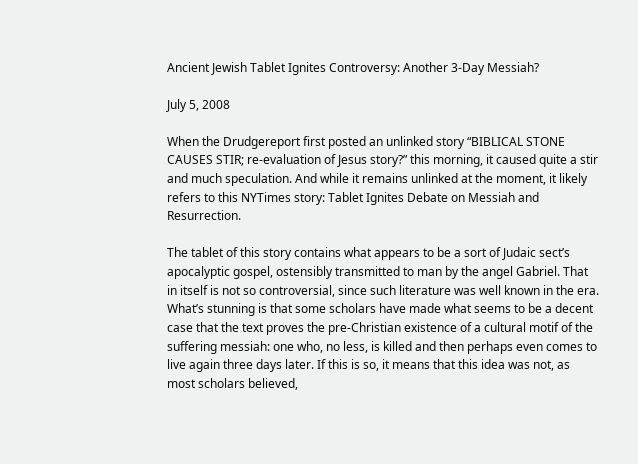Ancient Jewish Tablet Ignites Controversy: Another 3-Day Messiah?

July 5, 2008

When the Drudgereport first posted an unlinked story “BIBLICAL STONE CAUSES STIR; re-evaluation of Jesus story?” this morning, it caused quite a stir and much speculation. And while it remains unlinked at the moment, it likely refers to this NYTimes story: Tablet Ignites Debate on Messiah and Resurrection.

The tablet of this story contains what appears to be a sort of Judaic sect’s apocalyptic gospel, ostensibly transmitted to man by the angel Gabriel. That in itself is not so controversial, since such literature was well known in the era. What’s stunning is that some scholars have made what seems to be a decent case that the text proves the pre-Christian existence of a cultural motif of the suffering messiah: one who, no less, is killed and then perhaps even comes to live again three days later. If this is so, it means that this idea was not, as most scholars believed,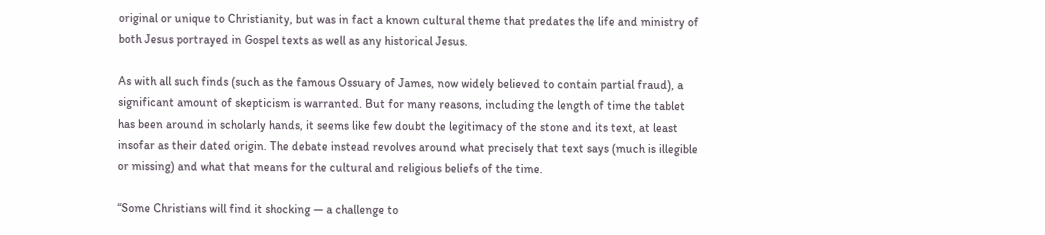original or unique to Christianity, but was in fact a known cultural theme that predates the life and ministry of both Jesus portrayed in Gospel texts as well as any historical Jesus.

As with all such finds (such as the famous Ossuary of James, now widely believed to contain partial fraud), a significant amount of skepticism is warranted. But for many reasons, including the length of time the tablet has been around in scholarly hands, it seems like few doubt the legitimacy of the stone and its text, at least insofar as their dated origin. The debate instead revolves around what precisely that text says (much is illegible or missing) and what that means for the cultural and religious beliefs of the time.

“Some Christians will find it shocking — a challenge to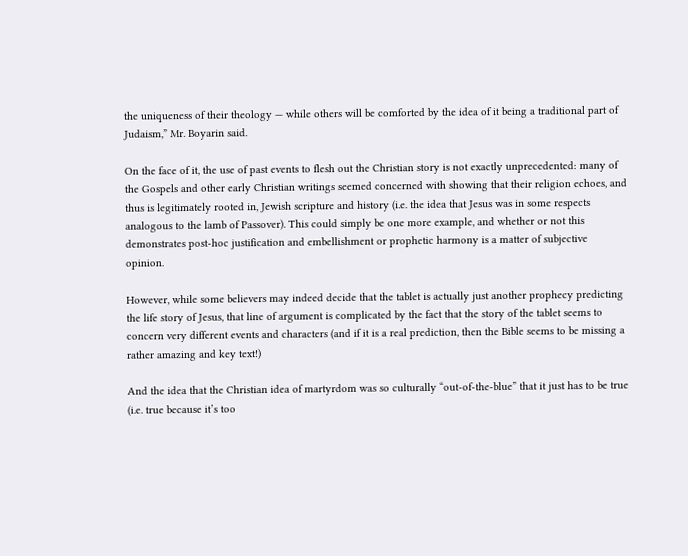the uniqueness of their theology — while others will be comforted by the idea of it being a traditional part of Judaism,” Mr. Boyarin said.

On the face of it, the use of past events to flesh out the Christian story is not exactly unprecedented: many of the Gospels and other early Christian writings seemed concerned with showing that their religion echoes, and thus is legitimately rooted in, Jewish scripture and history (i.e. the idea that Jesus was in some respects analogous to the lamb of Passover). This could simply be one more example, and whether or not this demonstrates post-hoc justification and embellishment or prophetic harmony is a matter of subjective opinion.

However, while some believers may indeed decide that the tablet is actually just another prophecy predicting the life story of Jesus, that line of argument is complicated by the fact that the story of the tablet seems to concern very different events and characters (and if it is a real prediction, then the Bible seems to be missing a rather amazing and key text!)

And the idea that the Christian idea of martyrdom was so culturally “out-of-the-blue” that it just has to be true (i.e. true because it’s too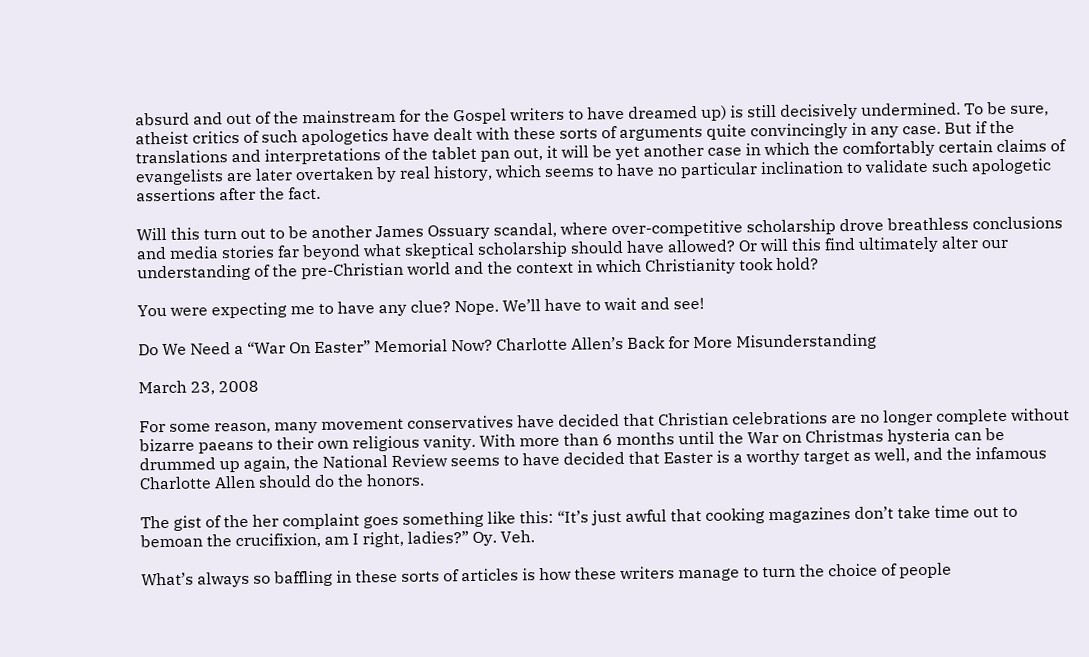absurd and out of the mainstream for the Gospel writers to have dreamed up) is still decisively undermined. To be sure, atheist critics of such apologetics have dealt with these sorts of arguments quite convincingly in any case. But if the translations and interpretations of the tablet pan out, it will be yet another case in which the comfortably certain claims of evangelists are later overtaken by real history, which seems to have no particular inclination to validate such apologetic assertions after the fact.

Will this turn out to be another James Ossuary scandal, where over-competitive scholarship drove breathless conclusions and media stories far beyond what skeptical scholarship should have allowed? Or will this find ultimately alter our understanding of the pre-Christian world and the context in which Christianity took hold?

You were expecting me to have any clue? Nope. We’ll have to wait and see!

Do We Need a “War On Easter” Memorial Now? Charlotte Allen’s Back for More Misunderstanding

March 23, 2008

For some reason, many movement conservatives have decided that Christian celebrations are no longer complete without bizarre paeans to their own religious vanity. With more than 6 months until the War on Christmas hysteria can be drummed up again, the National Review seems to have decided that Easter is a worthy target as well, and the infamous Charlotte Allen should do the honors.

The gist of the her complaint goes something like this: “It’s just awful that cooking magazines don’t take time out to bemoan the crucifixion, am I right, ladies?” Oy. Veh.

What’s always so baffling in these sorts of articles is how these writers manage to turn the choice of people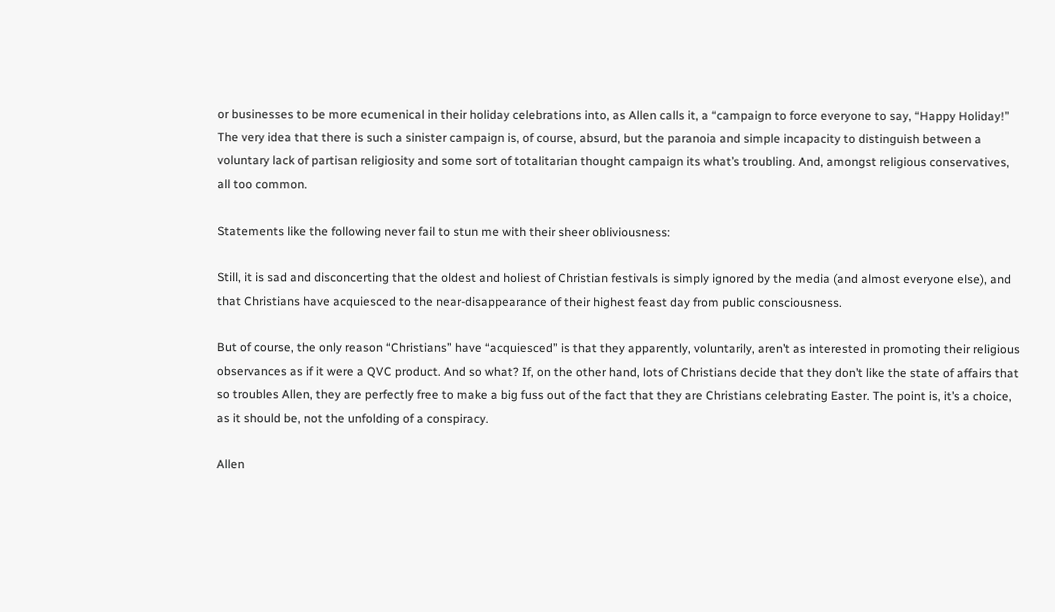or businesses to be more ecumenical in their holiday celebrations into, as Allen calls it, a “campaign to force everyone to say, “Happy Holiday!” The very idea that there is such a sinister campaign is, of course, absurd, but the paranoia and simple incapacity to distinguish between a voluntary lack of partisan religiosity and some sort of totalitarian thought campaign its what’s troubling. And, amongst religious conservatives, all too common.

Statements like the following never fail to stun me with their sheer obliviousness:

Still, it is sad and disconcerting that the oldest and holiest of Christian festivals is simply ignored by the media (and almost everyone else), and that Christians have acquiesced to the near-disappearance of their highest feast day from public consciousness.

But of course, the only reason “Christians” have “acquiesced” is that they apparently, voluntarily, aren’t as interested in promoting their religious observances as if it were a QVC product. And so what? If, on the other hand, lots of Christians decide that they don’t like the state of affairs that so troubles Allen, they are perfectly free to make a big fuss out of the fact that they are Christians celebrating Easter. The point is, it’s a choice, as it should be, not the unfolding of a conspiracy.

Allen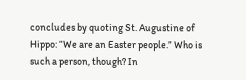concludes by quoting St. Augustine of Hippo: “We are an Easter people.” Who is such a person, though? In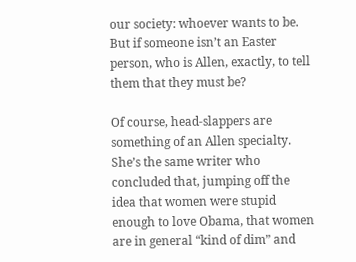our society: whoever wants to be. But if someone isn’t an Easter person, who is Allen, exactly, to tell them that they must be?

Of course, head-slappers are something of an Allen specialty. She’s the same writer who concluded that, jumping off the idea that women were stupid enough to love Obama, that women are in general “kind of dim” and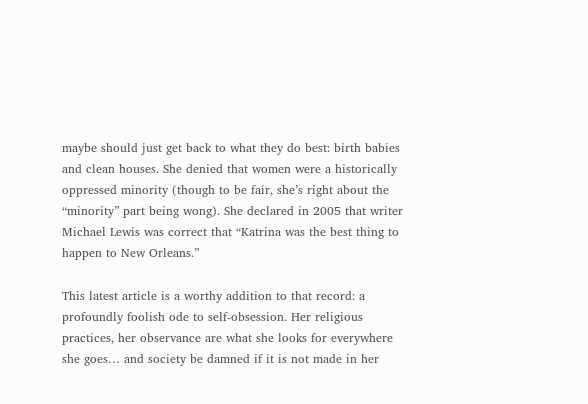maybe should just get back to what they do best: birth babies and clean houses. She denied that women were a historically oppressed minority (though to be fair, she’s right about the “minority” part being wong). She declared in 2005 that writer Michael Lewis was correct that “Katrina was the best thing to happen to New Orleans.”

This latest article is a worthy addition to that record: a profoundly foolish ode to self-obsession. Her religious practices, her observance are what she looks for everywhere she goes… and society be damned if it is not made in her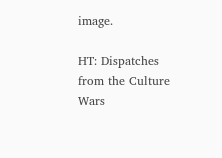image.

HT: Dispatches from the Culture Wars